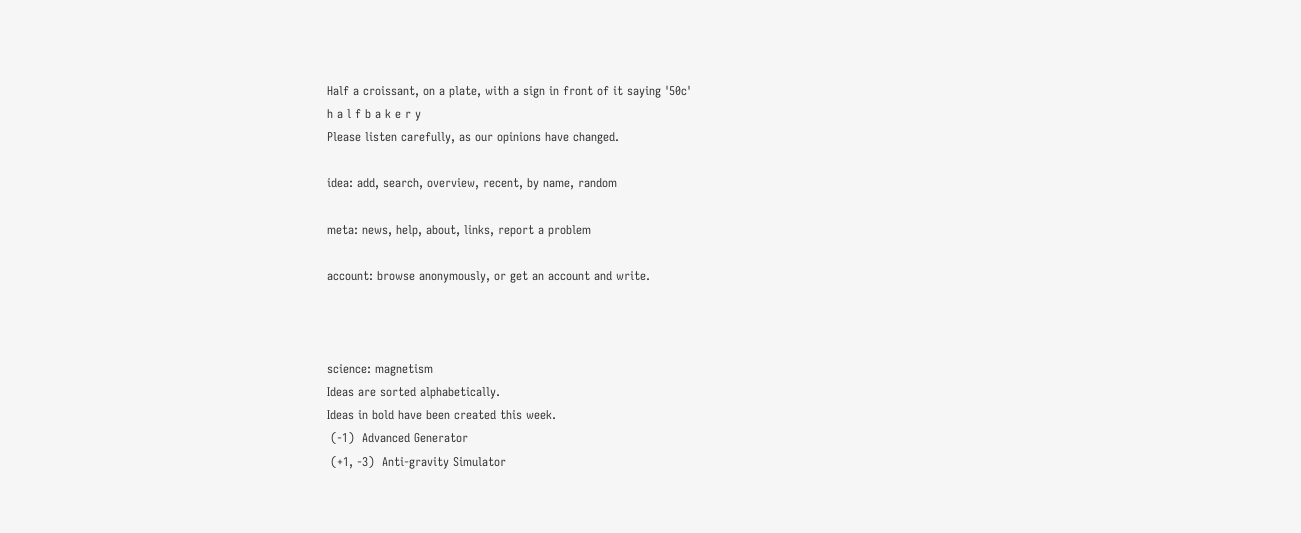Half a croissant, on a plate, with a sign in front of it saying '50c'
h a l f b a k e r y
Please listen carefully, as our opinions have changed.

idea: add, search, overview, recent, by name, random

meta: news, help, about, links, report a problem

account: browse anonymously, or get an account and write.



science: magnetism
Ideas are sorted alphabetically.
Ideas in bold have been created this week.
 (-1)  Advanced Generator
 (+1, -3)  Anti-gravity Simulator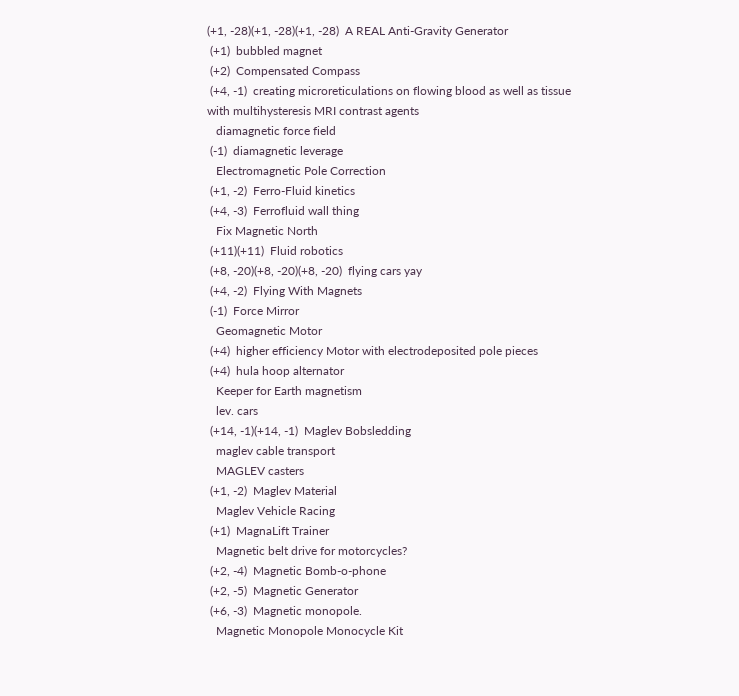(+1, -28)(+1, -28)(+1, -28)  A REAL Anti-Gravity Generator
 (+1)  bubbled magnet
 (+2)  Compensated Compass
 (+4, -1)  creating microreticulations on flowing blood as well as tissue with multihysteresis MRI contrast agents
   diamagnetic force field
 (-1)  diamagnetic leverage
   Electromagnetic Pole Correction
 (+1, -2)  Ferro-Fluid kinetics
 (+4, -3)  Ferrofluid wall thing
   Fix Magnetic North
 (+11)(+11)  Fluid robotics
 (+8, -20)(+8, -20)(+8, -20)  flying cars yay
 (+4, -2)  Flying With Magnets
 (-1)  Force Mirror
   Geomagnetic Motor
 (+4)  higher efficiency Motor with electrodeposited pole pieces
 (+4)  hula hoop alternator
   Keeper for Earth magnetism
   lev. cars
 (+14, -1)(+14, -1)  Maglev Bobsledding
   maglev cable transport
   MAGLEV casters
 (+1, -2)  Maglev Material
   Maglev Vehicle Racing
 (+1)  MagnaLift Trainer
   Magnetic belt drive for motorcycles?
 (+2, -4)  Magnetic Bomb-o-phone
 (+2, -5)  Magnetic Generator
 (+6, -3)  Magnetic monopole.
   Magnetic Monopole Monocycle Kit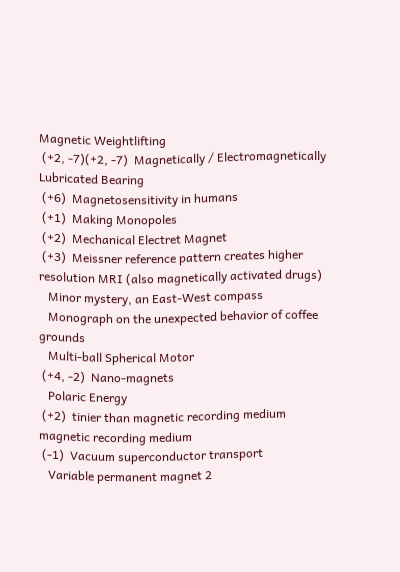Magnetic Weightlifting
 (+2, -7)(+2, -7)  Magnetically / Electromagnetically Lubricated Bearing
 (+6)  Magnetosensitivity in humans
 (+1)  Making Monopoles
 (+2)  Mechanical Electret Magnet
 (+3)  Meissner reference pattern creates higher resolution MRI (also magnetically activated drugs)
   Minor mystery, an East-West compass
   Monograph on the unexpected behavior of coffee grounds
   Multi-ball Spherical Motor
 (+4, -2)  Nano-magnets
   Polaric Energy
 (+2)  tinier than magnetic recording medium magnetic recording medium
 (-1)  Vacuum superconductor transport
   Variable permanent magnet 2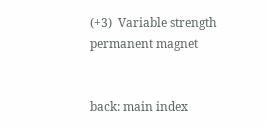(+3)  Variable strength permanent magnet


back: main index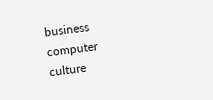business  computer  culture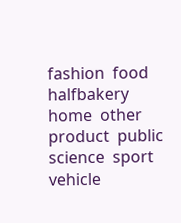fashion  food  halfbakery  home  other  product  public  science  sport  vehicle